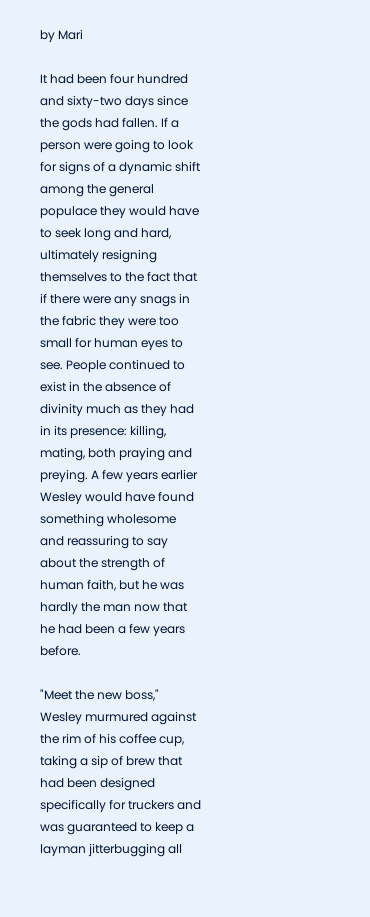by Mari

It had been four hundred and sixty-two days since the gods had fallen. If a person were going to look for signs of a dynamic shift among the general populace they would have to seek long and hard, ultimately resigning themselves to the fact that if there were any snags in the fabric they were too small for human eyes to see. People continued to exist in the absence of divinity much as they had in its presence: killing, mating, both praying and preying. A few years earlier Wesley would have found something wholesome and reassuring to say about the strength of human faith, but he was hardly the man now that he had been a few years before.

"Meet the new boss," Wesley murmured against the rim of his coffee cup, taking a sip of brew that had been designed specifically for truckers and was guaranteed to keep a layman jitterbugging all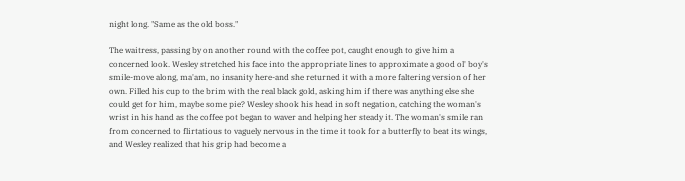night long. "Same as the old boss."

The waitress, passing by on another round with the coffee pot, caught enough to give him a concerned look. Wesley stretched his face into the appropriate lines to approximate a good ol' boy's smile-move along, ma'am, no insanity here-and she returned it with a more faltering version of her own. Filled his cup to the brim with the real black gold, asking him if there was anything else she could get for him, maybe some pie? Wesley shook his head in soft negation, catching the woman's wrist in his hand as the coffee pot began to waver and helping her steady it. The woman's smile ran from concerned to flirtatious to vaguely nervous in the time it took for a butterfly to beat its wings, and Wesley realized that his grip had become a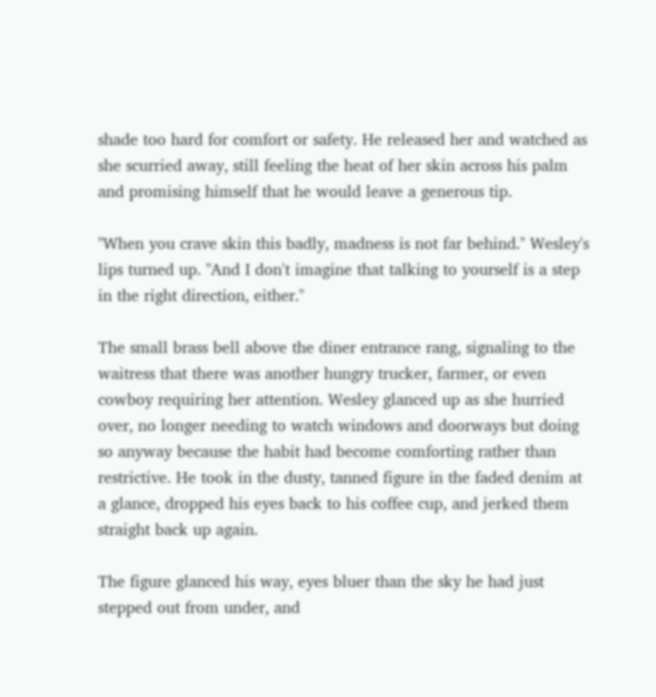shade too hard for comfort or safety. He released her and watched as she scurried away, still feeling the heat of her skin across his palm and promising himself that he would leave a generous tip.

"When you crave skin this badly, madness is not far behind." Wesley's lips turned up. "And I don't imagine that talking to yourself is a step in the right direction, either."

The small brass bell above the diner entrance rang, signaling to the waitress that there was another hungry trucker, farmer, or even cowboy requiring her attention. Wesley glanced up as she hurried over, no longer needing to watch windows and doorways but doing so anyway because the habit had become comforting rather than restrictive. He took in the dusty, tanned figure in the faded denim at a glance, dropped his eyes back to his coffee cup, and jerked them straight back up again.

The figure glanced his way, eyes bluer than the sky he had just stepped out from under, and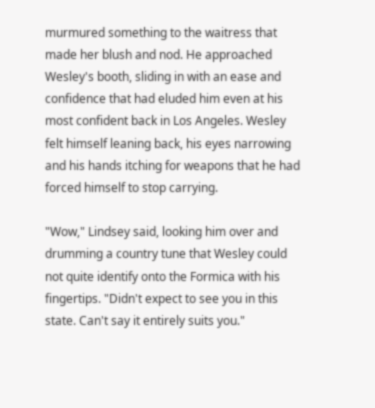murmured something to the waitress that made her blush and nod. He approached Wesley's booth, sliding in with an ease and confidence that had eluded him even at his most confident back in Los Angeles. Wesley felt himself leaning back, his eyes narrowing and his hands itching for weapons that he had forced himself to stop carrying.

"Wow," Lindsey said, looking him over and drumming a country tune that Wesley could not quite identify onto the Formica with his fingertips. "Didn't expect to see you in this state. Can't say it entirely suits you."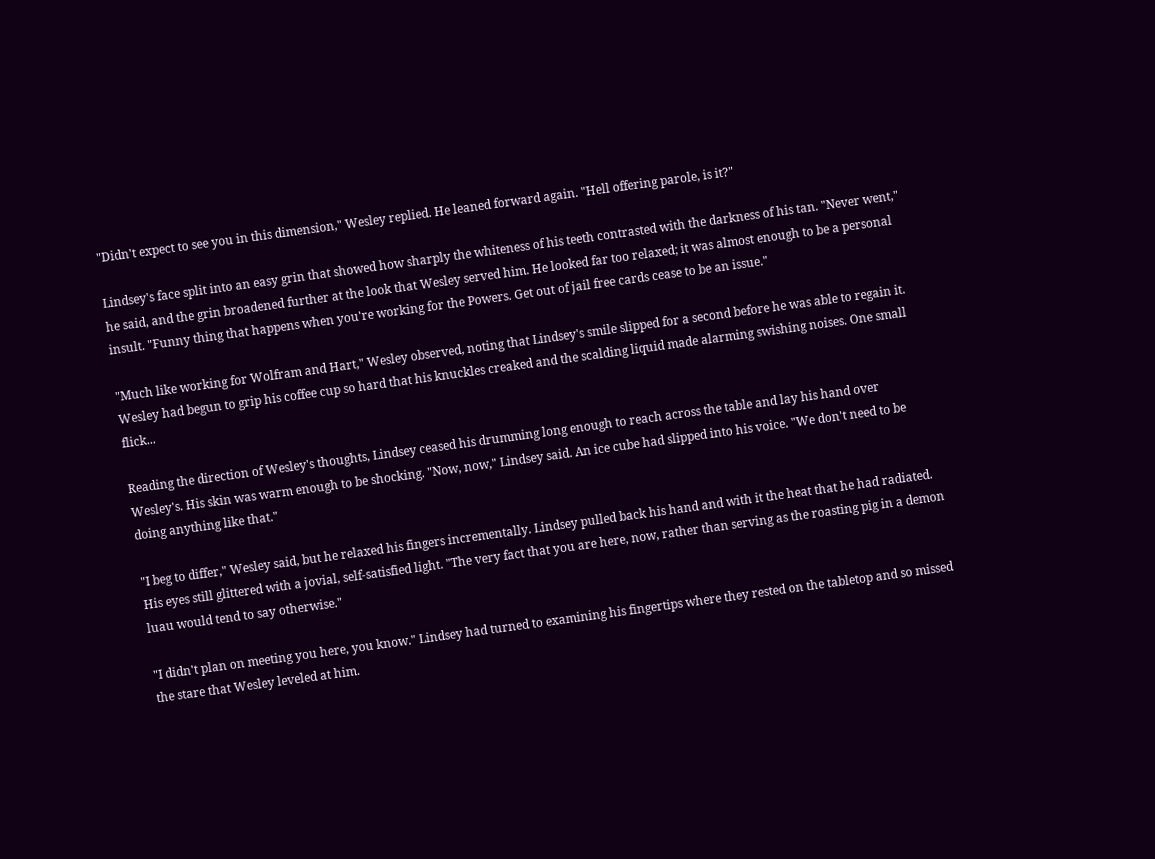"Didn't expect to see you in this dimension," Wesley replied. He leaned forward again. "Hell offering parole, is it?"

Lindsey's face split into an easy grin that showed how sharply the whiteness of his teeth contrasted with the darkness of his tan. "Never went," he said, and the grin broadened further at the look that Wesley served him. He looked far too relaxed; it was almost enough to be a personal insult. "Funny thing that happens when you're working for the Powers. Get out of jail free cards cease to be an issue."

"Much like working for Wolfram and Hart," Wesley observed, noting that Lindsey's smile slipped for a second before he was able to regain it. Wesley had begun to grip his coffee cup so hard that his knuckles creaked and the scalding liquid made alarming swishing noises. One small flick...

Reading the direction of Wesley's thoughts, Lindsey ceased his drumming long enough to reach across the table and lay his hand over Wesley's. His skin was warm enough to be shocking. "Now, now," Lindsey said. An ice cube had slipped into his voice. "We don't need to be doing anything like that."

"I beg to differ," Wesley said, but he relaxed his fingers incrementally. Lindsey pulled back his hand and with it the heat that he had radiated. His eyes still glittered with a jovial, self-satisfied light. "The very fact that you are here, now, rather than serving as the roasting pig in a demon luau would tend to say otherwise."

"I didn't plan on meeting you here, you know." Lindsey had turned to examining his fingertips where they rested on the tabletop and so missed the stare that Wesley leveled at him.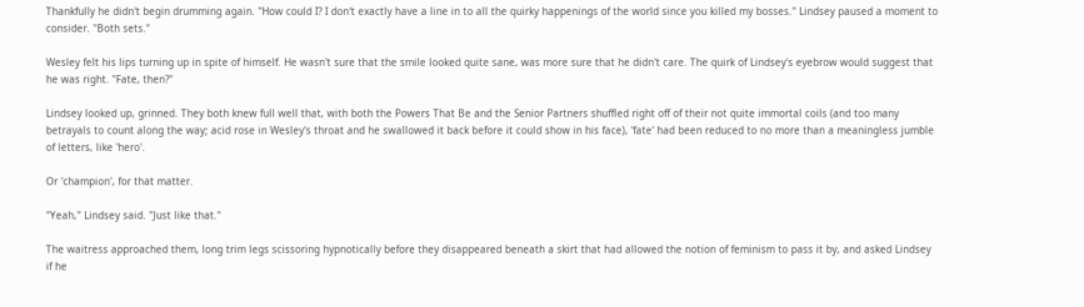Thankfully he didn't begin drumming again. "How could I? I don't exactly have a line in to all the quirky happenings of the world since you killed my bosses." Lindsey paused a moment to consider. "Both sets."

Wesley felt his lips turning up in spite of himself. He wasn't sure that the smile looked quite sane, was more sure that he didn't care. The quirk of Lindsey's eyebrow would suggest that he was right. "Fate, then?"

Lindsey looked up, grinned. They both knew full well that, with both the Powers That Be and the Senior Partners shuffled right off of their not quite immortal coils (and too many betrayals to count along the way; acid rose in Wesley's throat and he swallowed it back before it could show in his face), 'fate' had been reduced to no more than a meaningless jumble of letters, like 'hero'.

Or 'champion', for that matter.

"Yeah," Lindsey said. "Just like that."

The waitress approached them, long trim legs scissoring hypnotically before they disappeared beneath a skirt that had allowed the notion of feminism to pass it by, and asked Lindsey if he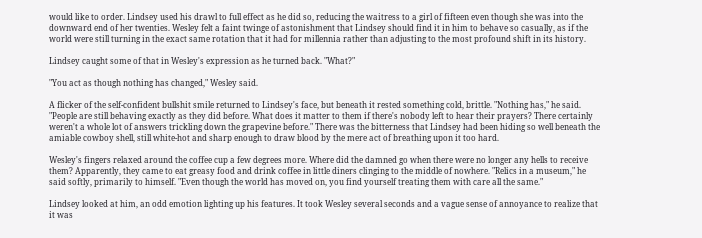would like to order. Lindsey used his drawl to full effect as he did so, reducing the waitress to a girl of fifteen even though she was into the downward end of her twenties. Wesley felt a faint twinge of astonishment that Lindsey should find it in him to behave so casually, as if the world were still turning in the exact same rotation that it had for millennia rather than adjusting to the most profound shift in its history.

Lindsey caught some of that in Wesley's expression as he turned back. "What?"

"You act as though nothing has changed," Wesley said.

A flicker of the self-confident bullshit smile returned to Lindsey's face, but beneath it rested something cold, brittle. "Nothing has," he said. "People are still behaving exactly as they did before. What does it matter to them if there's nobody left to hear their prayers? There certainly weren't a whole lot of answers trickling down the grapevine before." There was the bitterness that Lindsey had been hiding so well beneath the amiable cowboy shell, still white-hot and sharp enough to draw blood by the mere act of breathing upon it too hard.

Wesley's fingers relaxed around the coffee cup a few degrees more. Where did the damned go when there were no longer any hells to receive them? Apparently, they came to eat greasy food and drink coffee in little diners clinging to the middle of nowhere. "Relics in a museum," he said softly, primarily to himself. "Even though the world has moved on, you find yourself treating them with care all the same."

Lindsey looked at him, an odd emotion lighting up his features. It took Wesley several seconds and a vague sense of annoyance to realize that it was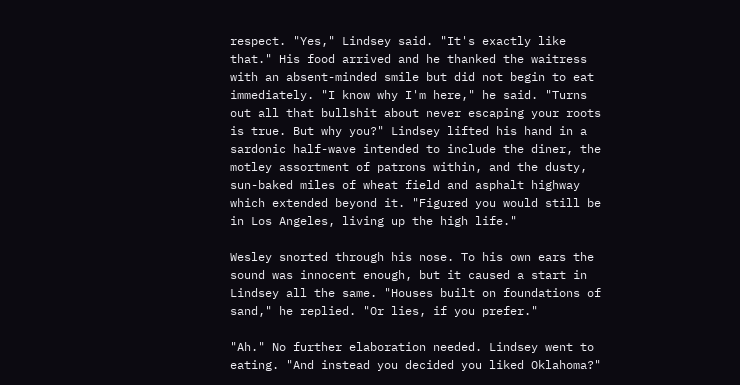respect. "Yes," Lindsey said. "It's exactly like that." His food arrived and he thanked the waitress with an absent-minded smile but did not begin to eat immediately. "I know why I'm here," he said. "Turns out all that bullshit about never escaping your roots is true. But why you?" Lindsey lifted his hand in a sardonic half-wave intended to include the diner, the motley assortment of patrons within, and the dusty, sun-baked miles of wheat field and asphalt highway which extended beyond it. "Figured you would still be in Los Angeles, living up the high life."

Wesley snorted through his nose. To his own ears the sound was innocent enough, but it caused a start in Lindsey all the same. "Houses built on foundations of sand," he replied. "Or lies, if you prefer."

"Ah." No further elaboration needed. Lindsey went to eating. "And instead you decided you liked Oklahoma?"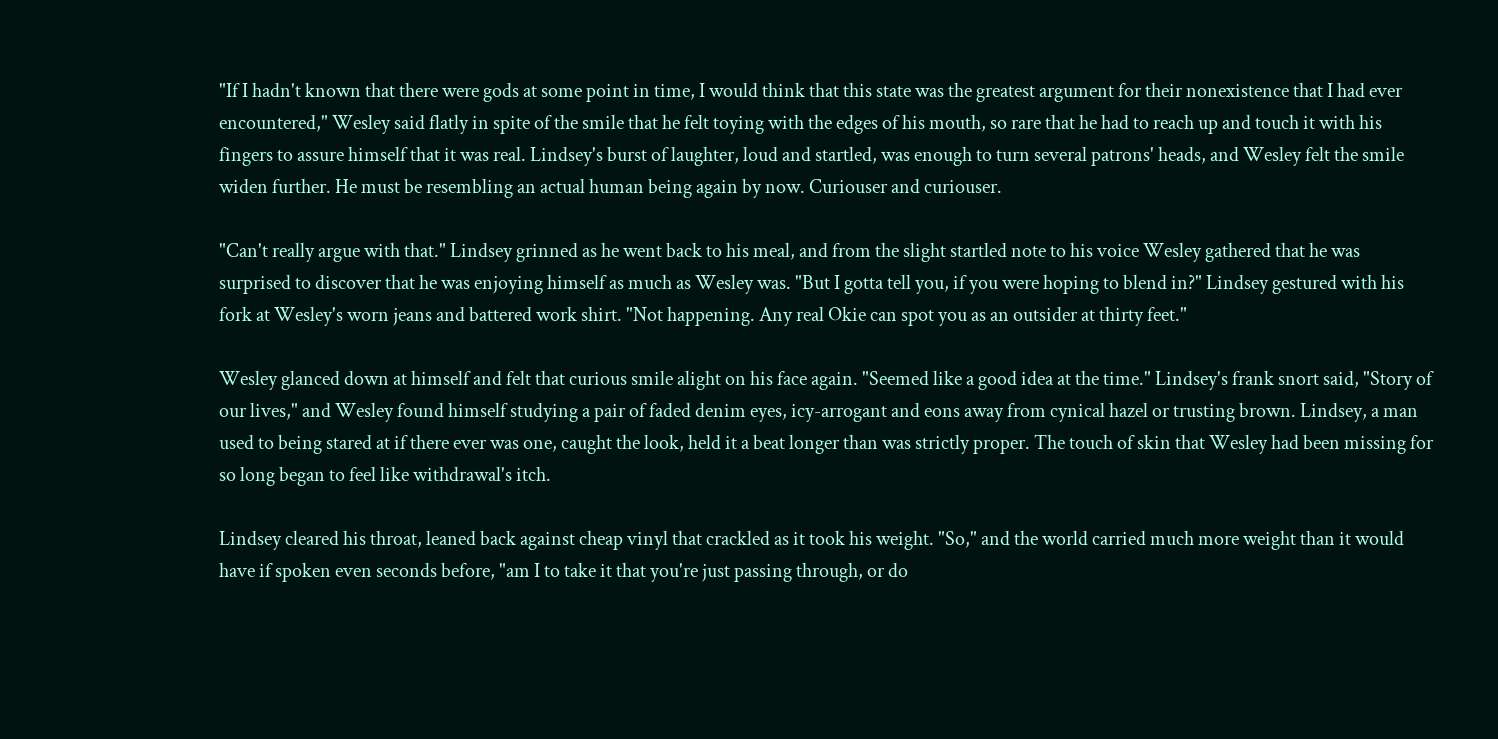"If I hadn't known that there were gods at some point in time, I would think that this state was the greatest argument for their nonexistence that I had ever encountered," Wesley said flatly in spite of the smile that he felt toying with the edges of his mouth, so rare that he had to reach up and touch it with his fingers to assure himself that it was real. Lindsey's burst of laughter, loud and startled, was enough to turn several patrons' heads, and Wesley felt the smile widen further. He must be resembling an actual human being again by now. Curiouser and curiouser.

"Can't really argue with that." Lindsey grinned as he went back to his meal, and from the slight startled note to his voice Wesley gathered that he was surprised to discover that he was enjoying himself as much as Wesley was. "But I gotta tell you, if you were hoping to blend in?" Lindsey gestured with his fork at Wesley's worn jeans and battered work shirt. "Not happening. Any real Okie can spot you as an outsider at thirty feet."

Wesley glanced down at himself and felt that curious smile alight on his face again. "Seemed like a good idea at the time." Lindsey's frank snort said, "Story of our lives," and Wesley found himself studying a pair of faded denim eyes, icy-arrogant and eons away from cynical hazel or trusting brown. Lindsey, a man used to being stared at if there ever was one, caught the look, held it a beat longer than was strictly proper. The touch of skin that Wesley had been missing for so long began to feel like withdrawal's itch.

Lindsey cleared his throat, leaned back against cheap vinyl that crackled as it took his weight. "So," and the world carried much more weight than it would have if spoken even seconds before, "am I to take it that you're just passing through, or do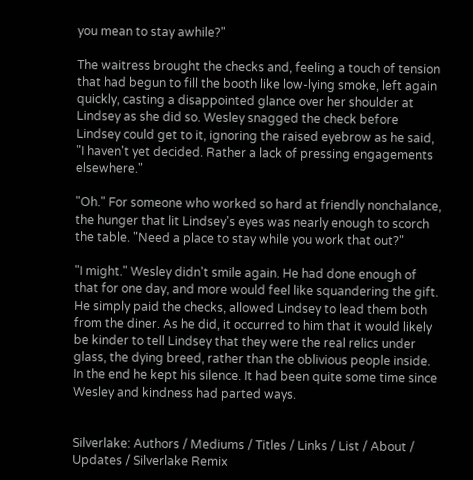you mean to stay awhile?"

The waitress brought the checks and, feeling a touch of tension that had begun to fill the booth like low-lying smoke, left again quickly, casting a disappointed glance over her shoulder at Lindsey as she did so. Wesley snagged the check before Lindsey could get to it, ignoring the raised eyebrow as he said, "I haven't yet decided. Rather a lack of pressing engagements elsewhere."

"Oh." For someone who worked so hard at friendly nonchalance, the hunger that lit Lindsey's eyes was nearly enough to scorch the table. "Need a place to stay while you work that out?"

"I might." Wesley didn't smile again. He had done enough of that for one day, and more would feel like squandering the gift. He simply paid the checks, allowed Lindsey to lead them both from the diner. As he did, it occurred to him that it would likely be kinder to tell Lindsey that they were the real relics under glass, the dying breed, rather than the oblivious people inside. In the end he kept his silence. It had been quite some time since Wesley and kindness had parted ways.


Silverlake: Authors / Mediums / Titles / Links / List / About / Updates / Silverlake Remix